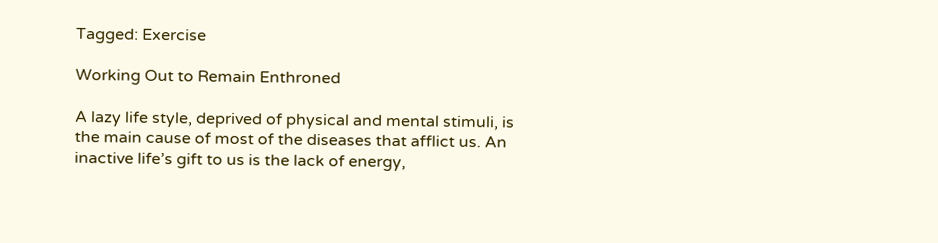Tagged: Exercise

Working Out to Remain Enthroned

A lazy life style, deprived of physical and mental stimuli, is the main cause of most of the diseases that afflict us. An inactive life’s gift to us is the lack of energy,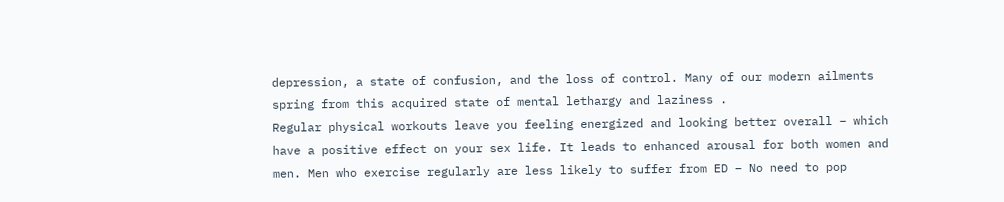depression, a state of confusion, and the loss of control. Many of our modern ailments spring from this acquired state of mental lethargy and laziness .
Regular physical workouts leave you feeling energized and looking better overall – which have a positive effect on your sex life. It leads to enhanced arousal for both women and men. Men who exercise regularly are less likely to suffer from ED – No need to pop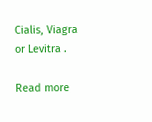Cialis, Viagra or Levitra .

Read more